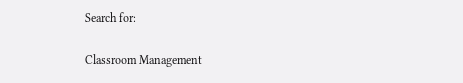Search for:

Classroom Management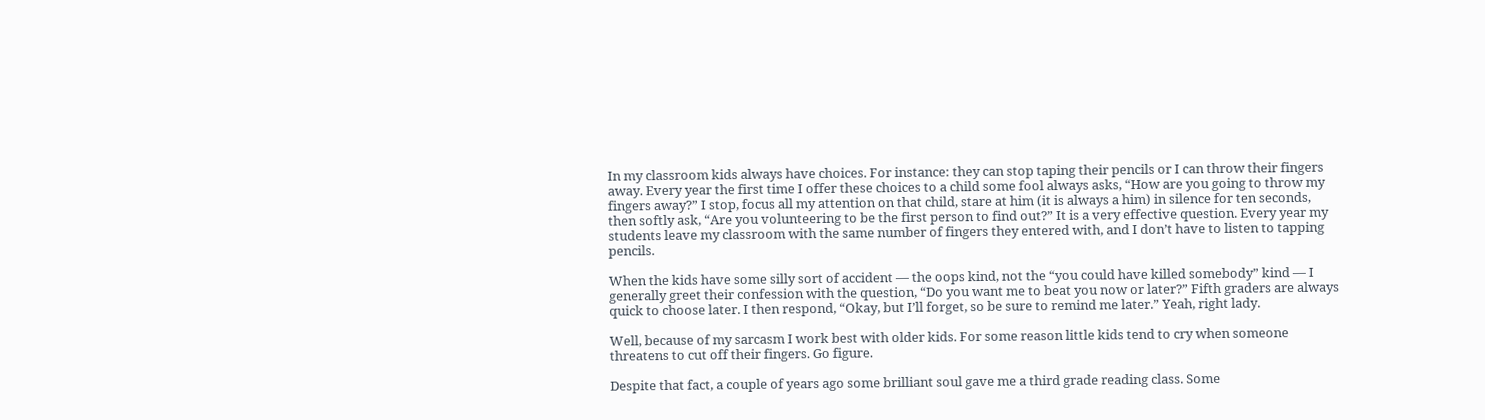In my classroom kids always have choices. For instance: they can stop taping their pencils or I can throw their fingers away. Every year the first time I offer these choices to a child some fool always asks, “How are you going to throw my fingers away?” I stop, focus all my attention on that child, stare at him (it is always a him) in silence for ten seconds, then softly ask, “Are you volunteering to be the first person to find out?” It is a very effective question. Every year my students leave my classroom with the same number of fingers they entered with, and I don’t have to listen to tapping pencils.

When the kids have some silly sort of accident — the oops kind, not the “you could have killed somebody” kind — I generally greet their confession with the question, “Do you want me to beat you now or later?” Fifth graders are always quick to choose later. I then respond, “Okay, but I’ll forget, so be sure to remind me later.” Yeah, right lady.

Well, because of my sarcasm I work best with older kids. For some reason little kids tend to cry when someone threatens to cut off their fingers. Go figure.

Despite that fact, a couple of years ago some brilliant soul gave me a third grade reading class. Some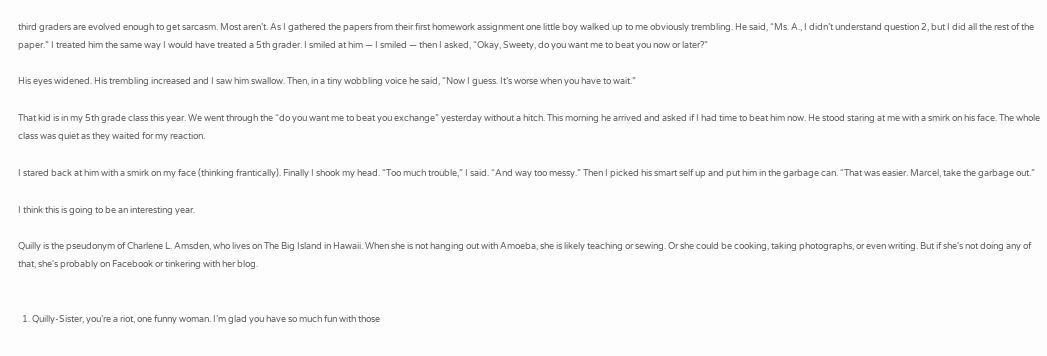third graders are evolved enough to get sarcasm. Most aren’t. As I gathered the papers from their first homework assignment one little boy walked up to me obviously trembling. He said, “Ms. A., I didn’t understand question 2, but I did all the rest of the paper.” I treated him the same way I would have treated a 5th grader. I smiled at him — I smiled — then I asked, “Okay, Sweety, do you want me to beat you now or later?”

His eyes widened. His trembling increased and I saw him swallow. Then, in a tiny wobbling voice he said, “Now I guess. It’s worse when you have to wait.”

That kid is in my 5th grade class this year. We went through the “do you want me to beat you exchange” yesterday without a hitch. This morning he arrived and asked if I had time to beat him now. He stood staring at me with a smirk on his face. The whole class was quiet as they waited for my reaction.

I stared back at him with a smirk on my face (thinking frantically). Finally I shook my head. “Too much trouble,” I said. “And way too messy.” Then I picked his smart self up and put him in the garbage can. “That was easier. Marcel, take the garbage out.”

I think this is going to be an interesting year.

Quilly is the pseudonym of Charlene L. Amsden, who lives on The Big Island in Hawaii. When she is not hanging out with Amoeba, she is likely teaching or sewing. Or she could be cooking, taking photographs, or even writing. But if she's not doing any of that, she's probably on Facebook or tinkering with her blog.


  1. Quilly-Sister, you’re a riot, one funny woman. I’m glad you have so much fun with those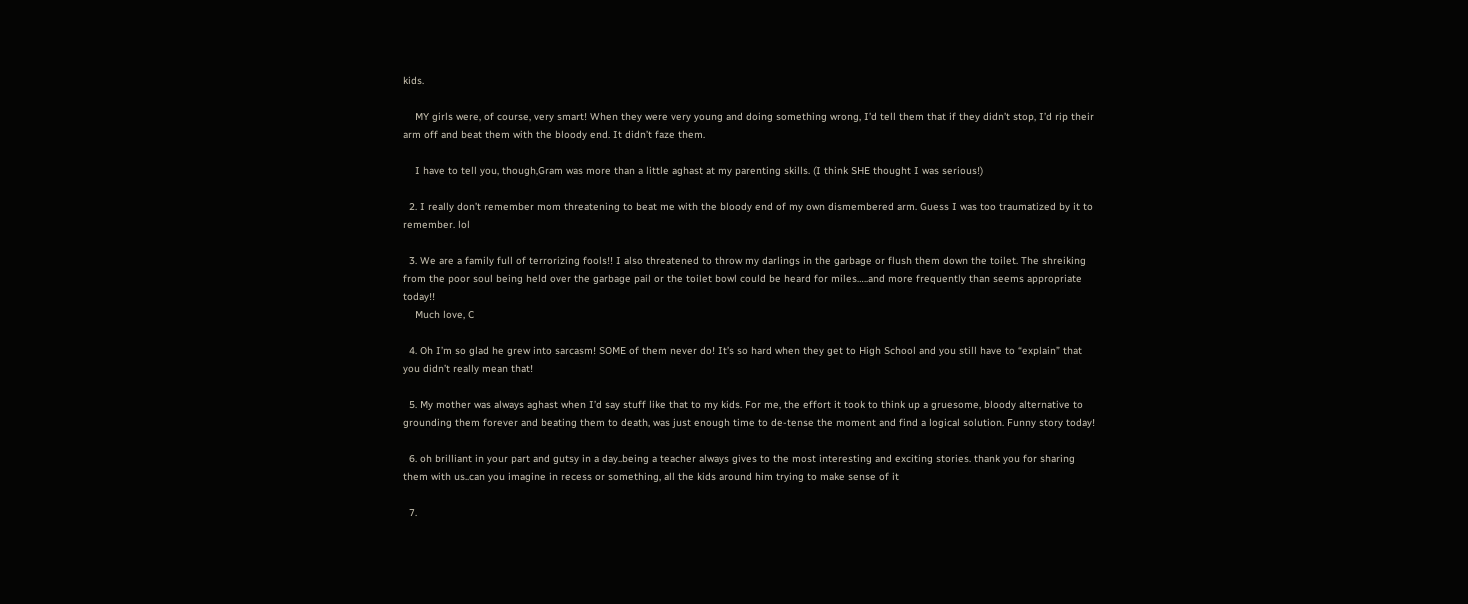kids.

    MY girls were, of course, very smart! When they were very young and doing something wrong, I’d tell them that if they didn’t stop, I’d rip their arm off and beat them with the bloody end. It didn’t faze them.

    I have to tell you, though,Gram was more than a little aghast at my parenting skills. (I think SHE thought I was serious!)

  2. I really don’t remember mom threatening to beat me with the bloody end of my own dismembered arm. Guess I was too traumatized by it to remember. lol

  3. We are a family full of terrorizing fools!! I also threatened to throw my darlings in the garbage or flush them down the toilet. The shreiking from the poor soul being held over the garbage pail or the toilet bowl could be heard for miles…..and more frequently than seems appropriate today!!
    Much love, C

  4. Oh I’m so glad he grew into sarcasm! SOME of them never do! It’s so hard when they get to High School and you still have to “explain” that you didn’t really mean that!

  5. My mother was always aghast when I’d say stuff like that to my kids. For me, the effort it took to think up a gruesome, bloody alternative to grounding them forever and beating them to death, was just enough time to de-tense the moment and find a logical solution. Funny story today!

  6. oh brilliant in your part and gutsy in a day..being a teacher always gives to the most interesting and exciting stories. thank you for sharing them with us..can you imagine in recess or something, all the kids around him trying to make sense of it

  7.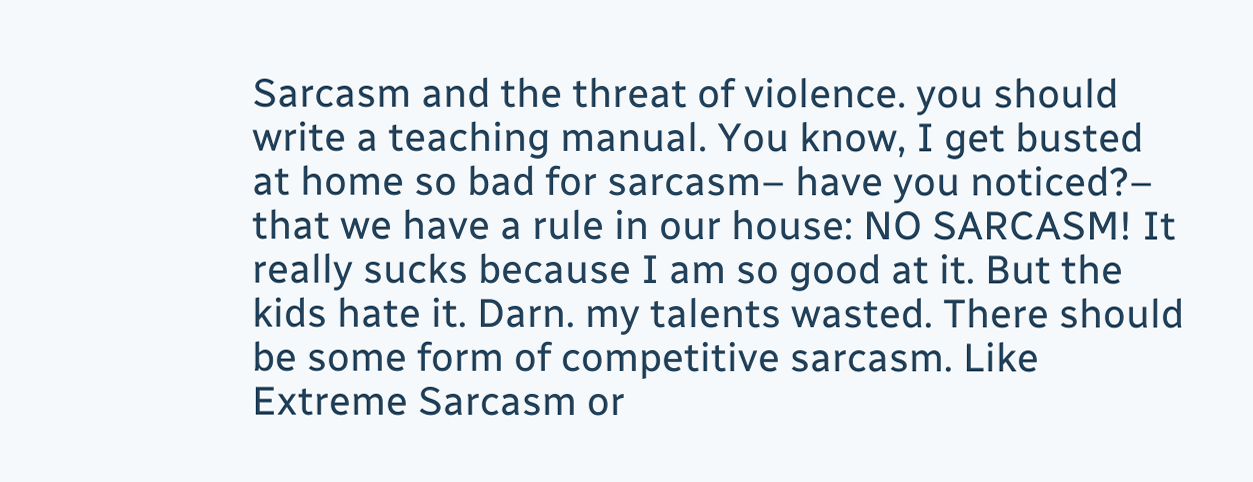Sarcasm and the threat of violence. you should write a teaching manual. You know, I get busted at home so bad for sarcasm– have you noticed?– that we have a rule in our house: NO SARCASM! It really sucks because I am so good at it. But the kids hate it. Darn. my talents wasted. There should be some form of competitive sarcasm. Like Extreme Sarcasm or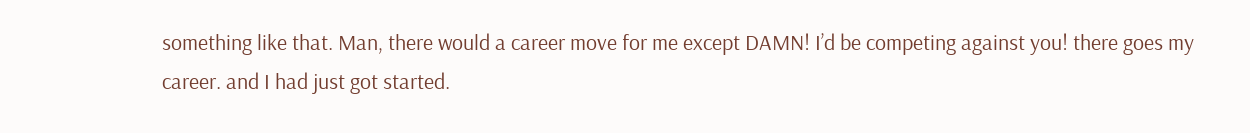something like that. Man, there would a career move for me except DAMN! I’d be competing against you! there goes my career. and I had just got started.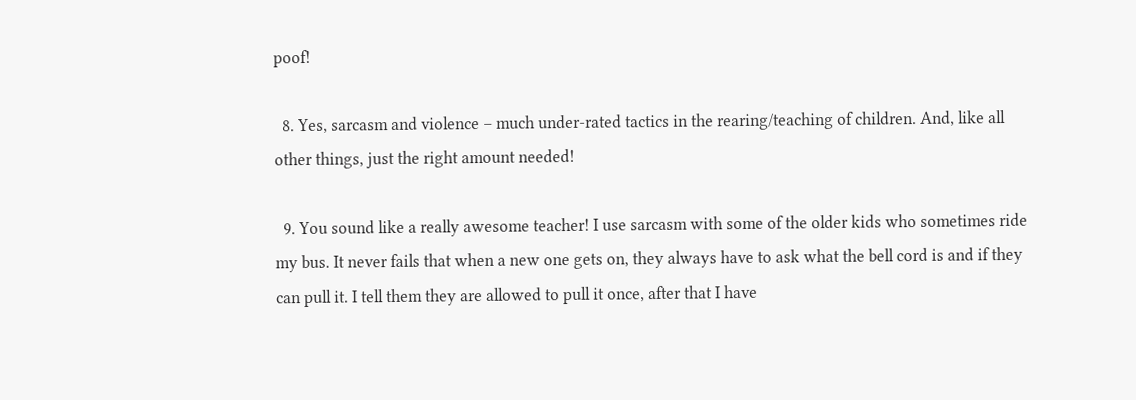poof!

  8. Yes, sarcasm and violence – much under-rated tactics in the rearing/teaching of children. And, like all other things, just the right amount needed!

  9. You sound like a really awesome teacher! I use sarcasm with some of the older kids who sometimes ride my bus. It never fails that when a new one gets on, they always have to ask what the bell cord is and if they can pull it. I tell them they are allowed to pull it once, after that I have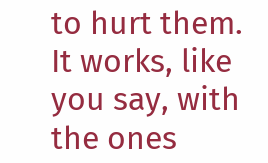to hurt them. It works, like you say, with the ones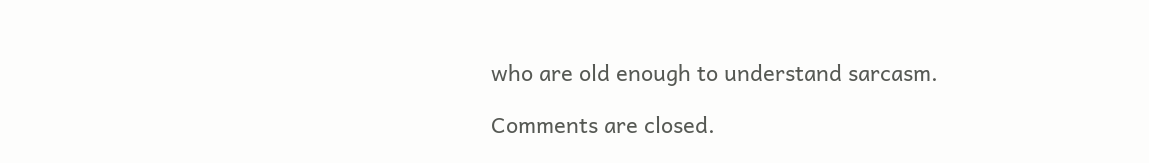who are old enough to understand sarcasm.

Comments are closed.